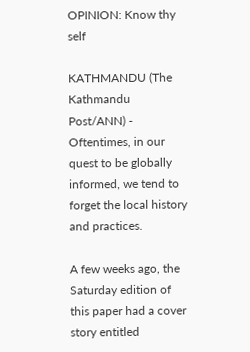OPINION: Know thy self

KATHMANDU (The Kathmandu Post/ANN) - Oftentimes, in our quest to be globally informed, we tend to forget the local history and practices.

A few weeks ago, the Saturday edition of this paper had a cover story entitled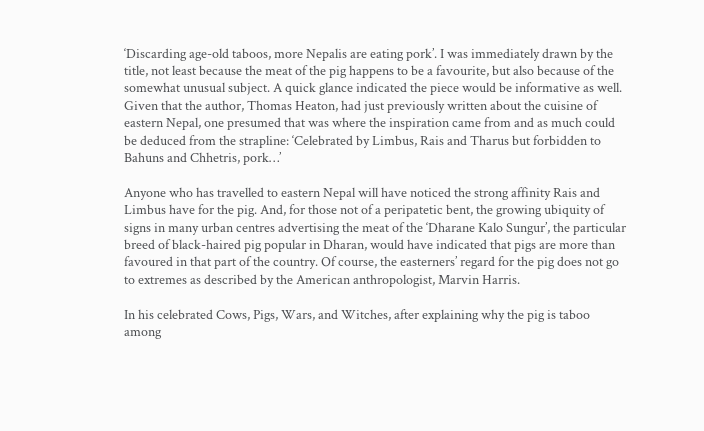‘Discarding age-old taboos, more Nepalis are eating pork’. I was immediately drawn by the title, not least because the meat of the pig happens to be a favourite, but also because of the somewhat unusual subject. A quick glance indicated the piece would be informative as well. Given that the author, Thomas Heaton, had just previously written about the cuisine of eastern Nepal, one presumed that was where the inspiration came from and as much could be deduced from the strapline: ‘Celebrated by Limbus, Rais and Tharus but forbidden to Bahuns and Chhetris, pork…’

Anyone who has travelled to eastern Nepal will have noticed the strong affinity Rais and Limbus have for the pig. And, for those not of a peripatetic bent, the growing ubiquity of signs in many urban centres advertising the meat of the ‘Dharane Kalo Sungur’, the particular breed of black-haired pig popular in Dharan, would have indicated that pigs are more than favoured in that part of the country. Of course, the easterners’ regard for the pig does not go to extremes as described by the American anthropologist, Marvin Harris.

In his celebrated Cows, Pigs, Wars, and Witches, after explaining why the pig is taboo among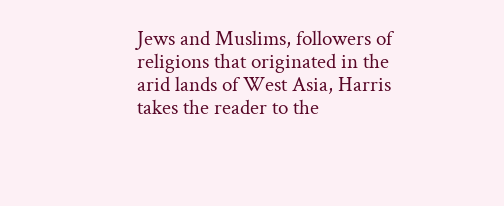Jews and Muslims, followers of religions that originated in the arid lands of West Asia, Harris takes the reader to the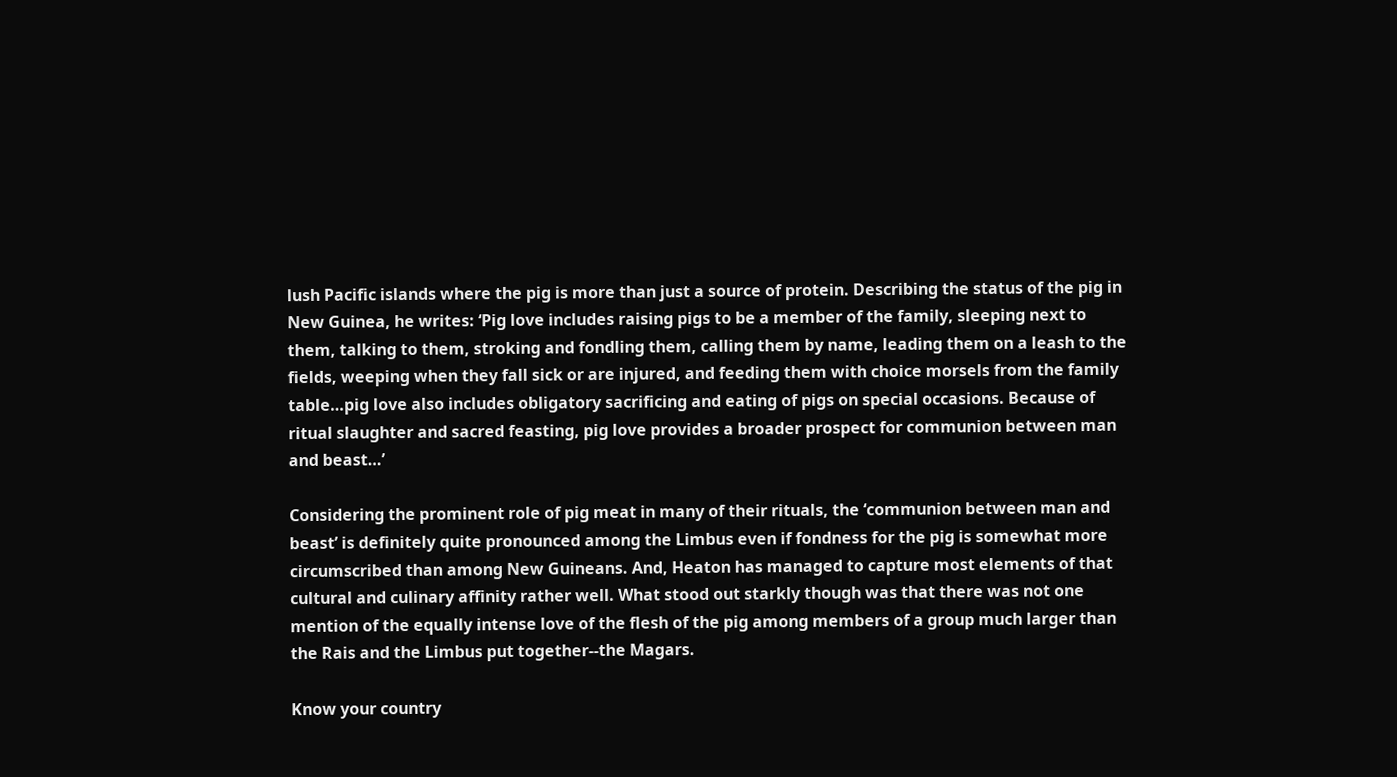lush Pacific islands where the pig is more than just a source of protein. Describing the status of the pig in New Guinea, he writes: ‘Pig love includes raising pigs to be a member of the family, sleeping next to them, talking to them, stroking and fondling them, calling them by name, leading them on a leash to the fields, weeping when they fall sick or are injured, and feeding them with choice morsels from the family table…pig love also includes obligatory sacrificing and eating of pigs on special occasions. Because of ritual slaughter and sacred feasting, pig love provides a broader prospect for communion between man and beast…’

Considering the prominent role of pig meat in many of their rituals, the ‘communion between man and beast’ is definitely quite pronounced among the Limbus even if fondness for the pig is somewhat more circumscribed than among New Guineans. And, Heaton has managed to capture most elements of that cultural and culinary affinity rather well. What stood out starkly though was that there was not one mention of the equally intense love of the flesh of the pig among members of a group much larger than the Rais and the Limbus put together--the Magars.

Know your country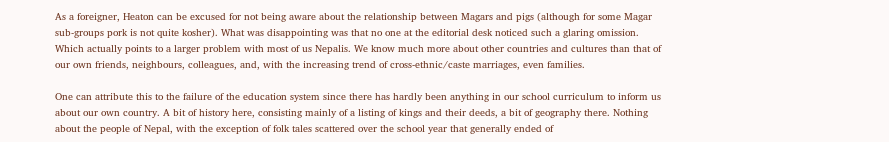As a foreigner, Heaton can be excused for not being aware about the relationship between Magars and pigs (although for some Magar sub-groups pork is not quite kosher). What was disappointing was that no one at the editorial desk noticed such a glaring omission. Which actually points to a larger problem with most of us Nepalis. We know much more about other countries and cultures than that of our own friends, neighbours, colleagues, and, with the increasing trend of cross-ethnic/caste marriages, even families.

One can attribute this to the failure of the education system since there has hardly been anything in our school curriculum to inform us about our own country. A bit of history here, consisting mainly of a listing of kings and their deeds, a bit of geography there. Nothing about the people of Nepal, with the exception of folk tales scattered over the school year that generally ended of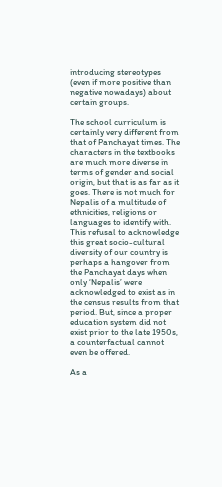introducing stereotypes (even if more positive than negative nowadays) about certain groups.

The school curriculum is certainly very different from that of Panchayat times. The characters in the textbooks are much more diverse in terms of gender and social origin, but that is as far as it goes. There is not much for Nepalis of a multitude of ethnicities, religions or languages to identify with. This refusal to acknowledge this great socio-cultural diversity of our country is perhaps a hangover from the Panchayat days when only ‘Nepalis’ were acknowledged to exist as in the census results from that period. But, since a proper education system did not exist prior to the late 1950s, a counterfactual cannot even be offered.

As a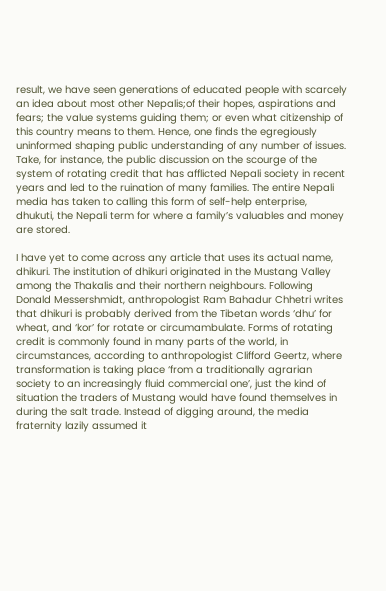result, we have seen generations of educated people with scarcely an idea about most other Nepalis;of their hopes, aspirations and fears; the value systems guiding them; or even what citizenship of this country means to them. Hence, one finds the egregiously uninformed shaping public understanding of any number of issues. Take, for instance, the public discussion on the scourge of the system of rotating credit that has afflicted Nepali society in recent years and led to the ruination of many families. The entire Nepali media has taken to calling this form of self-help enterprise, dhukuti, the Nepali term for where a family’s valuables and money are stored.

I have yet to come across any article that uses its actual name, dhikuri. The institution of dhikuri originated in the Mustang Valley among the Thakalis and their northern neighbours. Following Donald Messershmidt, anthropologist Ram Bahadur Chhetri writes that dhikuri is probably derived from the Tibetan words ‘dhu’ for wheat, and ‘kor’ for rotate or circumambulate. Forms of rotating credit is commonly found in many parts of the world, in circumstances, according to anthropologist Clifford Geertz, where transformation is taking place ‘from a traditionally agrarian society to an increasingly fluid commercial one’, just the kind of situation the traders of Mustang would have found themselves in during the salt trade. Instead of digging around, the media fraternity lazily assumed it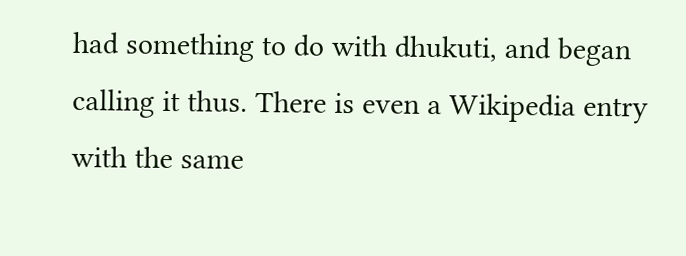had something to do with dhukuti, and began calling it thus. There is even a Wikipedia entry with the same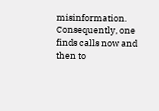misinformation. Consequently, one finds calls now and then to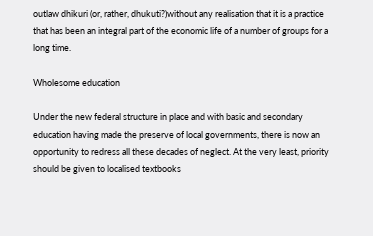outlaw dhikuri (or, rather, dhukuti?)without any realisation that it is a practice that has been an integral part of the economic life of a number of groups for a long time.

Wholesome education

Under the new federal structure in place and with basic and secondary education having made the preserve of local governments, there is now an opportunity to redress all these decades of neglect. At the very least, priority should be given to localised textbooks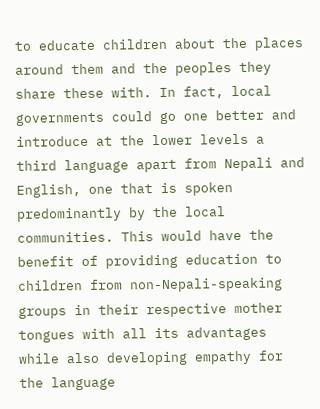to educate children about the places around them and the peoples they share these with. In fact, local governments could go one better and introduce at the lower levels a third language apart from Nepali and English, one that is spoken predominantly by the local communities. This would have the benefit of providing education to children from non-Nepali-speaking groups in their respective mother tongues with all its advantages while also developing empathy for the language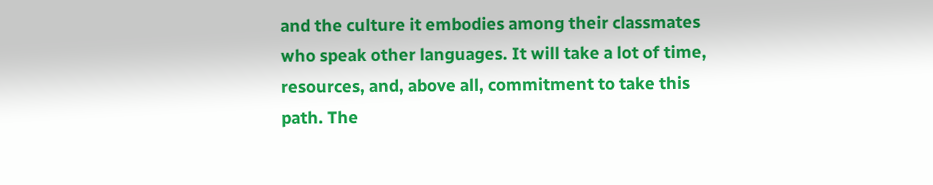and the culture it embodies among their classmates who speak other languages. It will take a lot of time, resources, and, above all, commitment to take this path. The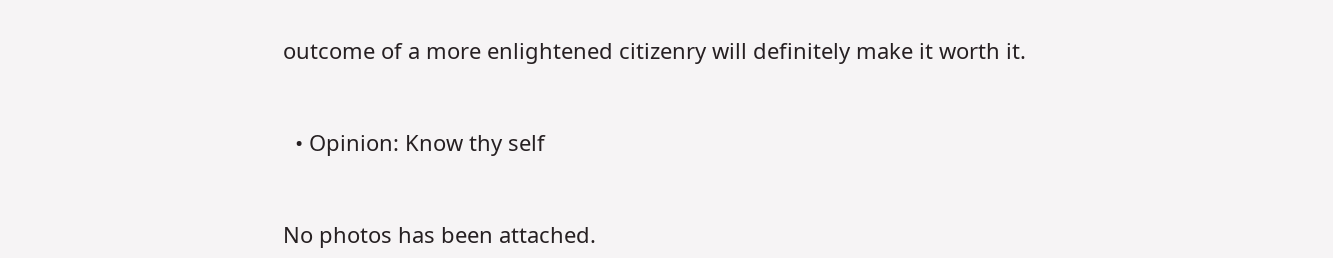outcome of a more enlightened citizenry will definitely make it worth it.


  • Opinion: Know thy self


No photos has been attached.